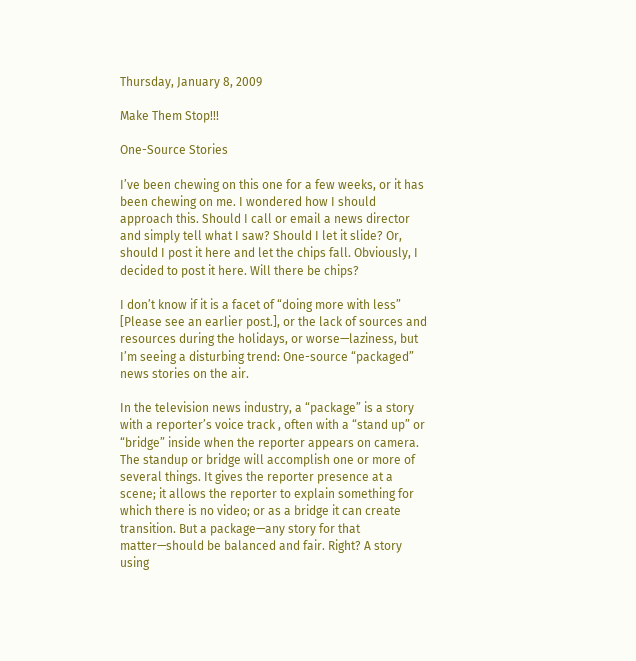Thursday, January 8, 2009

Make Them Stop!!!

One-Source Stories

I’ve been chewing on this one for a few weeks, or it has been chewing on me. I wondered how I should approach this. Should I call or email a news director and simply tell what I saw? Should I let it slide? Or, should I post it here and let the chips fall. Obviously, I decided to post it here. Will there be chips?

I don’t know if it is a facet of “doing more with less” [Please see an earlier post.], or the lack of sources and resources during the holidays, or worse—laziness, but I’m seeing a disturbing trend: One-source “packaged” news stories on the air.

In the television news industry, a “package” is a story with a reporter’s voice track , often with a “stand up” or “bridge” inside when the reporter appears on camera. The standup or bridge will accomplish one or more of several things. It gives the reporter presence at a scene; it allows the reporter to explain something for which there is no video; or as a bridge it can create transition. But a package—any story for that matter—should be balanced and fair. Right? A story using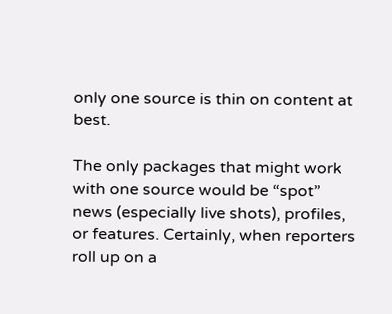only one source is thin on content at best.

The only packages that might work with one source would be “spot” news (especially live shots), profiles, or features. Certainly, when reporters roll up on a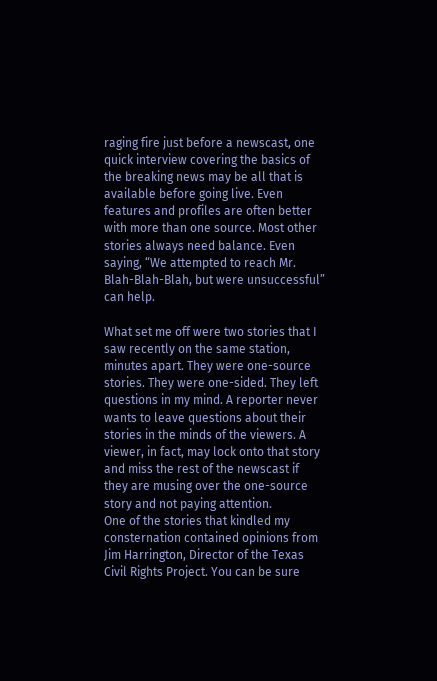raging fire just before a newscast, one quick interview covering the basics of the breaking news may be all that is available before going live. Even features and profiles are often better with more than one source. Most other stories always need balance. Even saying, “We attempted to reach Mr. Blah-Blah-Blah, but were unsuccessful” can help.

What set me off were two stories that I saw recently on the same station, minutes apart. They were one-source stories. They were one-sided. They left questions in my mind. A reporter never wants to leave questions about their stories in the minds of the viewers. A viewer, in fact, may lock onto that story and miss the rest of the newscast if they are musing over the one-source story and not paying attention.
One of the stories that kindled my consternation contained opinions from Jim Harrington, Director of the Texas Civil Rights Project. You can be sure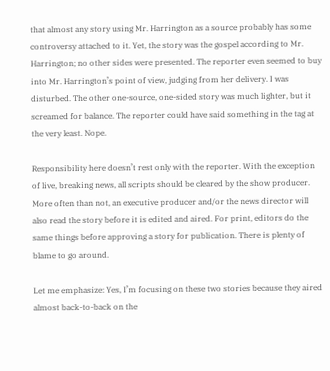that almost any story using Mr. Harrington as a source probably has some controversy attached to it. Yet, the story was the gospel according to Mr. Harrington; no other sides were presented. The reporter even seemed to buy into Mr. Harrington’s point of view, judging from her delivery. I was disturbed. The other one-source, one-sided story was much lighter, but it screamed for balance. The reporter could have said something in the tag at the very least. Nope.

Responsibility here doesn’t rest only with the reporter. With the exception of live, breaking news, all scripts should be cleared by the show producer. More often than not, an executive producer and/or the news director will also read the story before it is edited and aired. For print, editors do the same things before approving a story for publication. There is plenty of blame to go around.

Let me emphasize: Yes, I’m focusing on these two stories because they aired almost back-to-back on the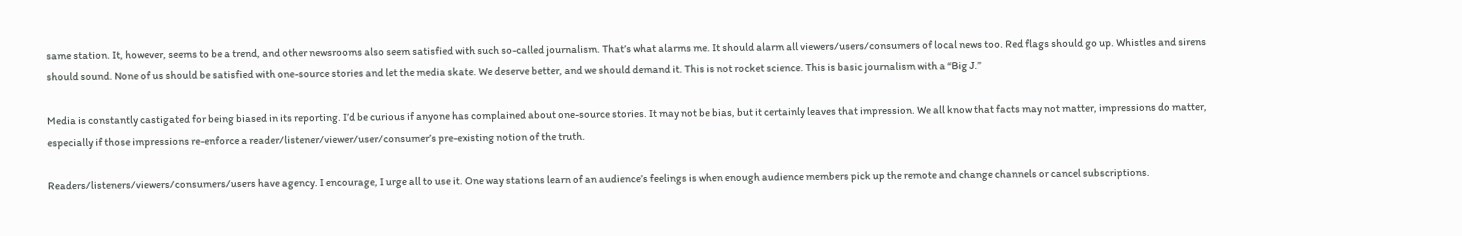same station. It, however, seems to be a trend, and other newsrooms also seem satisfied with such so-called journalism. That’s what alarms me. It should alarm all viewers/users/consumers of local news too. Red flags should go up. Whistles and sirens should sound. None of us should be satisfied with one-source stories and let the media skate. We deserve better, and we should demand it. This is not rocket science. This is basic journalism with a “Big J.”

Media is constantly castigated for being biased in its reporting. I’d be curious if anyone has complained about one-source stories. It may not be bias, but it certainly leaves that impression. We all know that facts may not matter, impressions do matter, especially if those impressions re-enforce a reader/listener/viewer/user/consumer’s pre-existing notion of the truth.

Readers/listeners/viewers/consumers/users have agency. I encourage, I urge all to use it. One way stations learn of an audience’s feelings is when enough audience members pick up the remote and change channels or cancel subscriptions.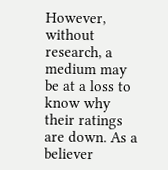However, without research, a medium may be at a loss to know why their ratings are down. As a believer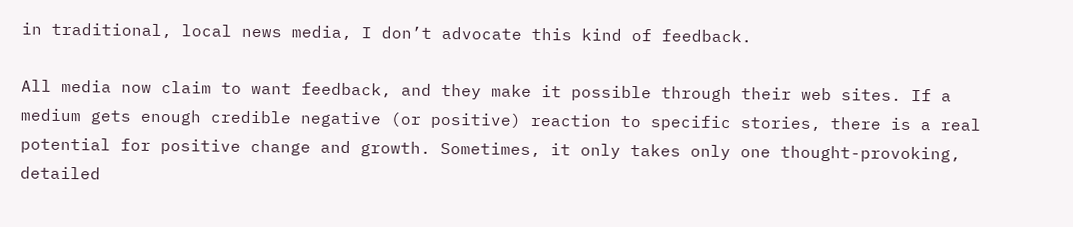in traditional, local news media, I don’t advocate this kind of feedback.

All media now claim to want feedback, and they make it possible through their web sites. If a medium gets enough credible negative (or positive) reaction to specific stories, there is a real potential for positive change and growth. Sometimes, it only takes only one thought-provoking, detailed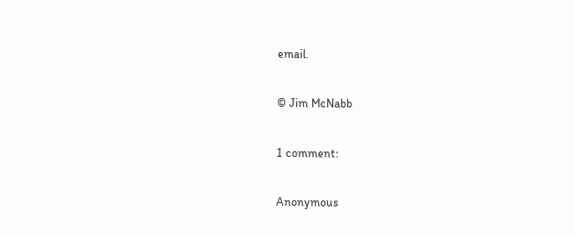email.

© Jim McNabb

1 comment:

Anonymous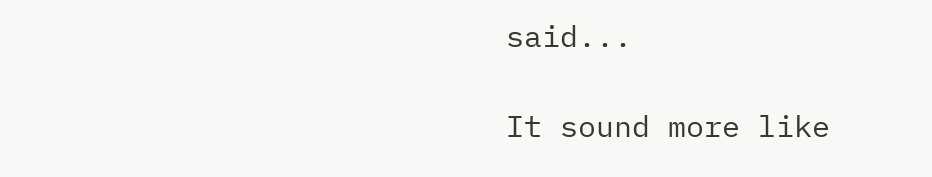said...

It sound more like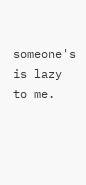someone's is lazy to me.